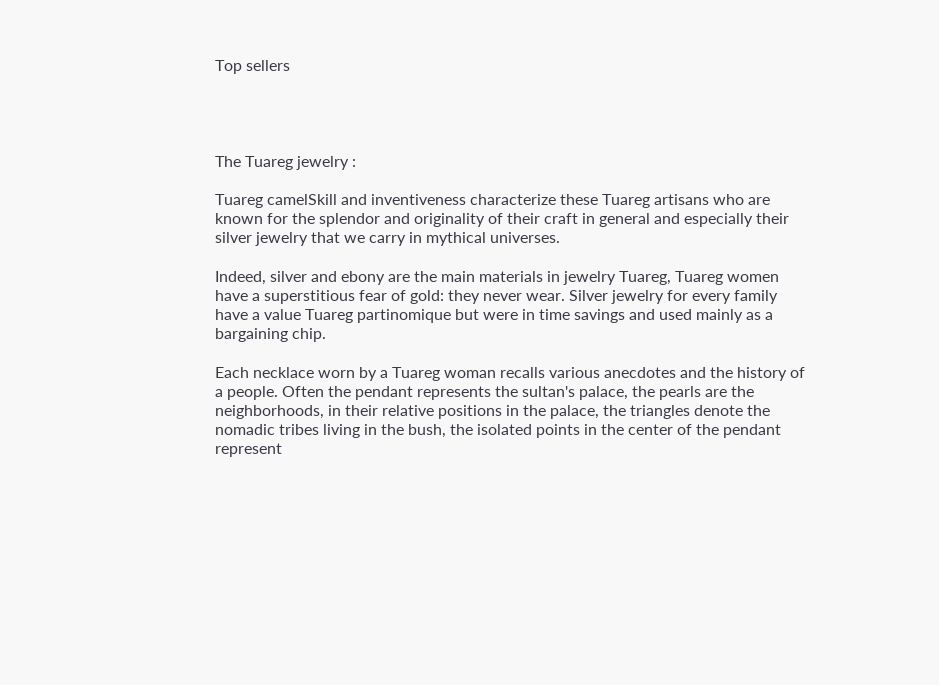Top sellers




The Tuareg jewelry :

Tuareg camelSkill and inventiveness characterize these Tuareg artisans who are known for the splendor and originality of their craft in general and especially their silver jewelry that we carry in mythical universes.

Indeed, silver and ebony are the main materials in jewelry Tuareg, Tuareg women have a superstitious fear of gold: they never wear. Silver jewelry for every family have a value Tuareg partinomique but were in time savings and used mainly as a bargaining chip.

Each necklace worn by a Tuareg woman recalls various anecdotes and the history of a people. Often the pendant represents the sultan's palace, the pearls are the neighborhoods, in their relative positions in the palace, the triangles denote the nomadic tribes living in the bush, the isolated points in the center of the pendant represent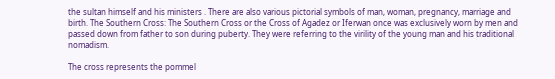the sultan himself and his ministers . There are also various pictorial symbols of man, woman, pregnancy, marriage and birth. The Southern Cross: The Southern Cross or the Cross of Agadez or Iferwan once was exclusively worn by men and passed down from father to son during puberty. They were referring to the virility of the young man and his traditional nomadism.

The cross represents the pommel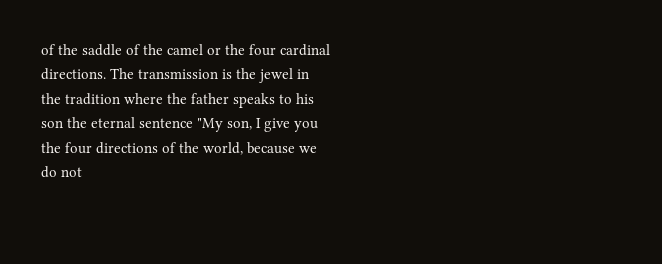of the saddle of the camel or the four cardinal directions. The transmission is the jewel in the tradition where the father speaks to his son the eternal sentence "My son, I give you the four directions of the world, because we do not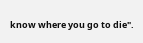know where you go to die".